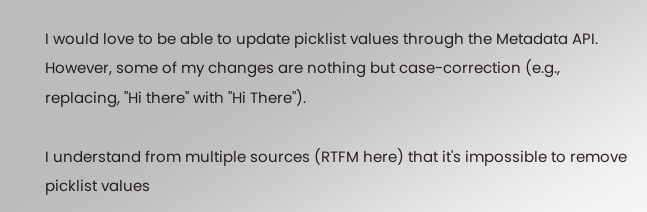I would love to be able to update picklist values through the Metadata API. However, some of my changes are nothing but case-correction (e.g., replacing, "Hi there" with "Hi There").

I understand from multiple sources (RTFM here) that it's impossible to remove picklist values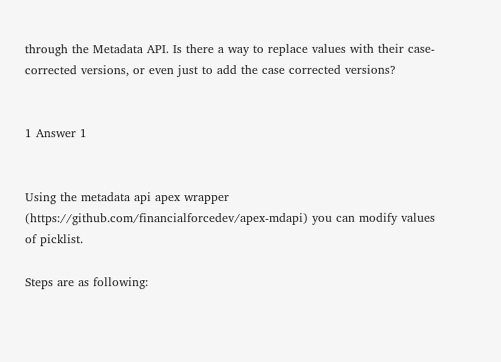through the Metadata API. Is there a way to replace values with their case-corrected versions, or even just to add the case corrected versions?


1 Answer 1


Using the metadata api apex wrapper (https://github.com/financialforcedev/apex-mdapi) you can modify values of picklist.

Steps are as following: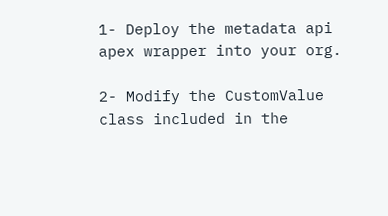1- Deploy the metadata api apex wrapper into your org.

2- Modify the CustomValue class included in the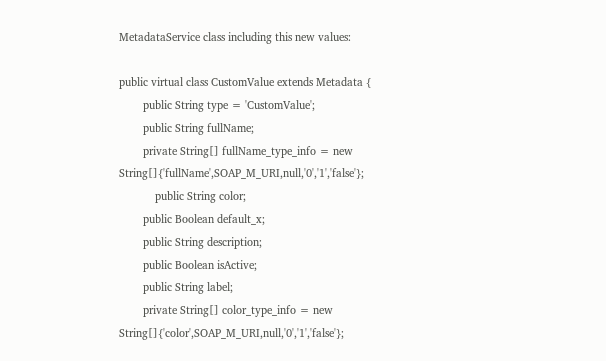MetadataService class including this new values:

public virtual class CustomValue extends Metadata {
        public String type = 'CustomValue';
        public String fullName;
        private String[] fullName_type_info = new String[]{'fullName',SOAP_M_URI,null,'0','1','false'};
            public String color;
        public Boolean default_x;
        public String description;
        public Boolean isActive;
        public String label;
        private String[] color_type_info = new String[]{'color',SOAP_M_URI,null,'0','1','false'};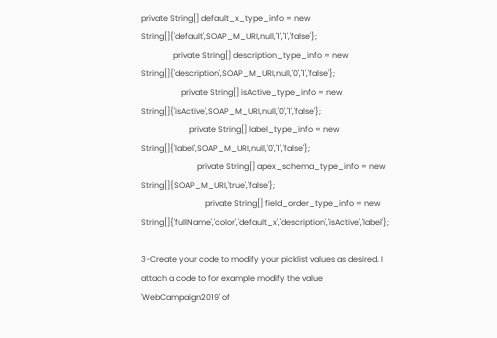private String[] default_x_type_info = new String[]{'default',SOAP_M_URI,null,'1','1','false'};
                private String[] description_type_info = new String[]{'description',SOAP_M_URI,null,'0','1','false'};
                    private String[] isActive_type_info = new String[]{'isActive',SOAP_M_URI,null,'0','1','false'};
                        private String[] label_type_info = new String[]{'label',SOAP_M_URI,null,'0','1','false'};
                            private String[] apex_schema_type_info = new String[]{SOAP_M_URI,'true','false'};
                                private String[] field_order_type_info = new String[]{'fullName','color','default_x','description','isActive','label'};

3-Create your code to modify your picklist values as desired. I attach a code to for example modify the value 'WebCampaign2019' of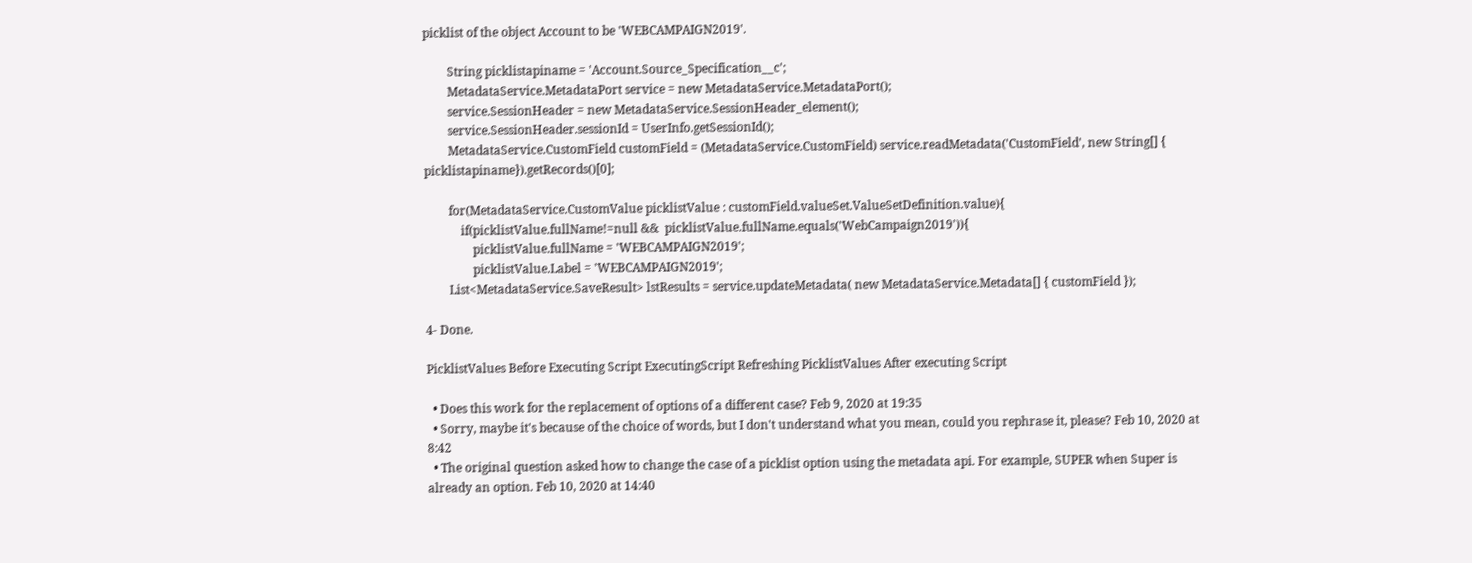picklist of the object Account to be 'WEBCAMPAIGN2019'.

        String picklistapiname = 'Account.Source_Specification__c';
        MetadataService.MetadataPort service = new MetadataService.MetadataPort();
        service.SessionHeader = new MetadataService.SessionHeader_element();
        service.SessionHeader.sessionId = UserInfo.getSessionId();
        MetadataService.CustomField customField = (MetadataService.CustomField) service.readMetadata('CustomField', new String[] { picklistapiname}).getRecords()[0];

        for(MetadataService.CustomValue picklistValue : customField.valueSet.ValueSetDefinition.value){
            if(picklistValue.fullName!=null &&  picklistValue.fullName.equals('WebCampaign2019')){
                picklistValue.fullName = 'WEBCAMPAIGN2019';
                picklistValue.Label = 'WEBCAMPAIGN2019';
        List<MetadataService.SaveResult> lstResults = service.updateMetadata( new MetadataService.Metadata[] { customField });

4- Done.

PicklistValues Before Executing Script ExecutingScript Refreshing PicklistValues After executing Script

  • Does this work for the replacement of options of a different case? Feb 9, 2020 at 19:35
  • Sorry, maybe it's because of the choice of words, but I don't understand what you mean, could you rephrase it, please? Feb 10, 2020 at 8:42
  • The original question asked how to change the case of a picklist option using the metadata api. For example, SUPER when Super is already an option. Feb 10, 2020 at 14:40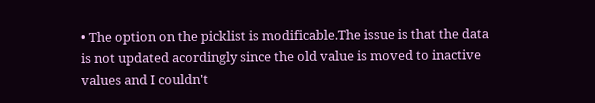• The option on the picklist is modificable.The issue is that the data is not updated acordingly since the old value is moved to inactive values and I couldn't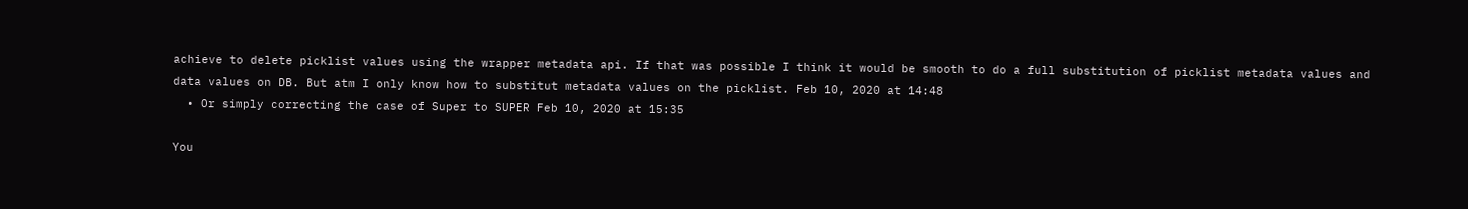achieve to delete picklist values using the wrapper metadata api. If that was possible I think it would be smooth to do a full substitution of picklist metadata values and data values on DB. But atm I only know how to substitut metadata values on the picklist. Feb 10, 2020 at 14:48
  • Or simply correcting the case of Super to SUPER Feb 10, 2020 at 15:35

You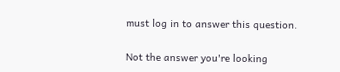must log in to answer this question.

Not the answer you're looking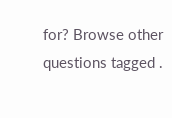for? Browse other questions tagged .